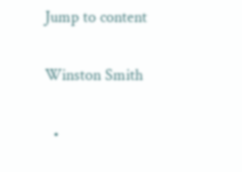Jump to content

Winston Smith

  •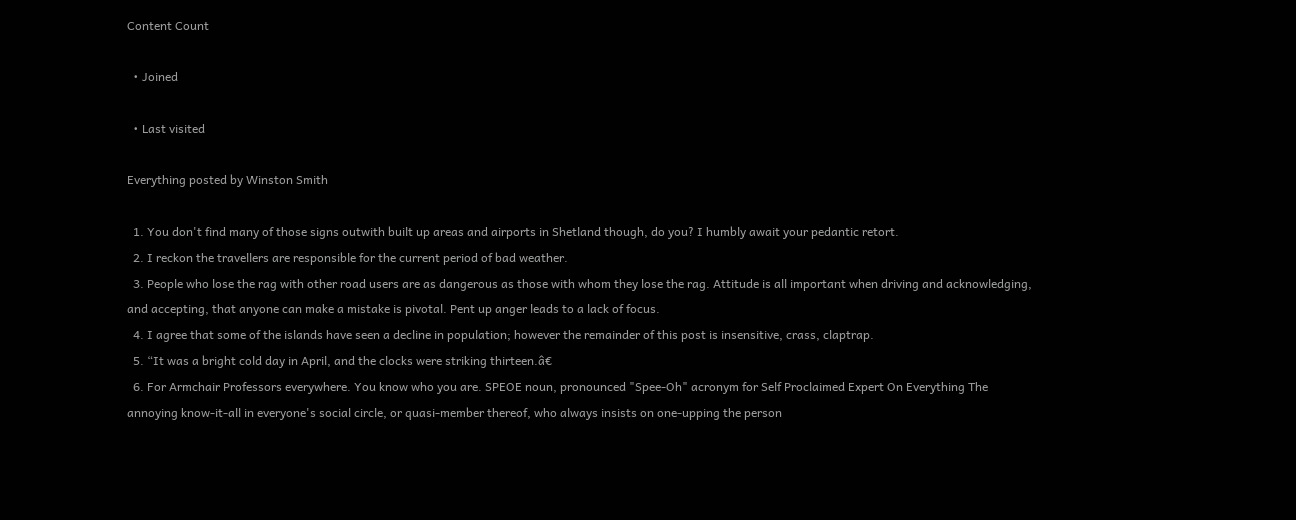Content Count

  • Joined

  • Last visited

Everything posted by Winston Smith

  1. You don't find many of those signs outwith built up areas and airports in Shetland though, do you? I humbly await your pedantic retort.
  2. I reckon the travellers are responsible for the current period of bad weather.
  3. People who lose the rag with other road users are as dangerous as those with whom they lose the rag. Attitude is all important when driving and acknowledging, and accepting, that anyone can make a mistake is pivotal. Pent up anger leads to a lack of focus.
  4. I agree that some of the islands have seen a decline in population; however the remainder of this post is insensitive, crass, claptrap.
  5. “It was a bright cold day in April, and the clocks were striking thirteen.â€
  6. For Armchair Professors everywhere. You know who you are. SPEOE noun, pronounced "Spee-Oh" acronym for Self Proclaimed Expert On Everything The annoying know-it-all in everyone's social circle, or quasi-member thereof, who always insists on one-upping the person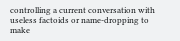controlling a current conversation with useless factoids or name-dropping to make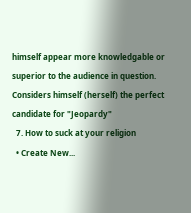himself appear more knowledgable or superior to the audience in question. Considers himself (herself) the perfect candidate for "Jeopardy"
  7. How to suck at your religion
  • Create New...